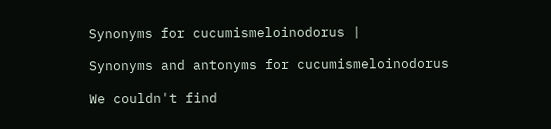Synonyms for cucumismeloinodorus |

Synonyms and antonyms for cucumismeloinodorus

We couldn't find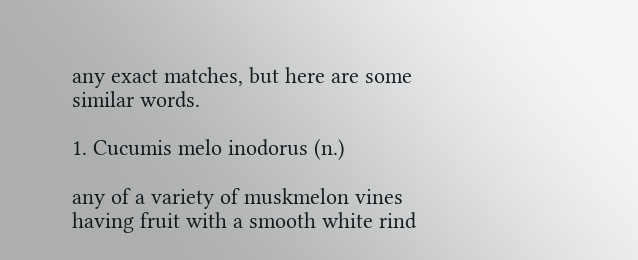any exact matches, but here are some similar words.

1. Cucumis melo inodorus (n.)

any of a variety of muskmelon vines having fruit with a smooth white rind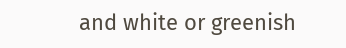and white or greenish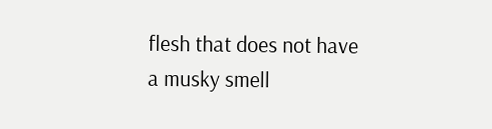flesh that does not have a musky smell